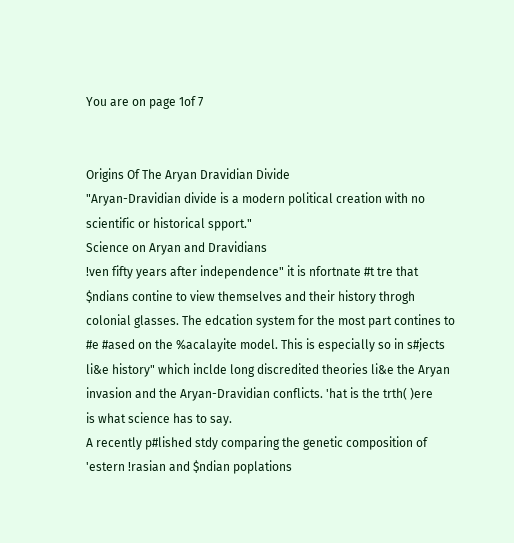You are on page 1of 7


Origins Of The Aryan Dravidian Divide
"Aryan-Dravidian divide is a modern political creation with no
scientific or historical spport."
Science on Aryan and Dravidians
!ven fifty years after independence" it is nfortnate #t tre that
$ndians contine to view themselves and their history throgh
colonial glasses. The edcation system for the most part contines to
#e #ased on the %acalayite model. This is especially so in s#jects
li&e history" which inclde long discredited theories li&e the Aryan
invasion and the Aryan-Dravidian conflicts. 'hat is the trth( )ere
is what science has to say.
A recently p#lished stdy comparing the genetic composition of
'estern !rasian and $ndian poplations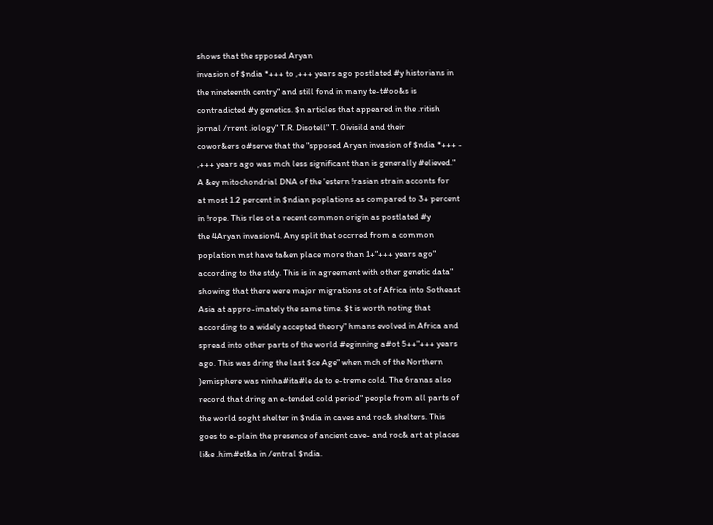shows that the spposed Aryan
invasion of $ndia *+++ to ,+++ years ago postlated #y historians in
the nineteenth centry" and still fond in many te-t#oo&s is
contradicted #y genetics. $n articles that appeared in the .ritish
jornal /rrent .iology" T.R. Disotell" T. 0ivisild and their
cowor&ers o#serve that the "spposed Aryan invasion of $ndia *+++ -
,+++ years ago was mch less significant than is generally #elieved."
A &ey mitochondrial DNA of the 'estern !rasian strain acconts for
at most 1.2 percent in $ndian poplations as compared to 3+ percent
in !rope. This rles ot a recent common origin as postlated #y
the 4Aryan invasion4. Any split that occrred from a common
poplation mst have ta&en place more than 1+"+++ years ago"
according to the stdy. This is in agreement with other genetic data"
showing that there were major migrations ot of Africa into Sotheast
Asia at appro-imately the same time. $t is worth noting that
according to a widely accepted theory" hmans evolved in Africa and
spread into other parts of the world #eginning a#ot 5++"+++ years
ago. This was dring the last $ce Age" when mch of the Northern
)emisphere was ninha#ita#le de to e-treme cold. The 6ranas also
record that dring an e-tended cold period" people from all parts of
the world soght shelter in $ndia in caves and roc& shelters. This
goes to e-plain the presence of ancient cave- and roc& art at places
li&e .him#et&a in /entral $ndia.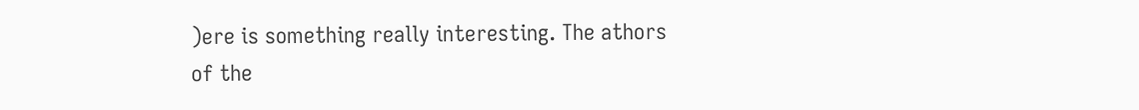)ere is something really interesting. The athors of the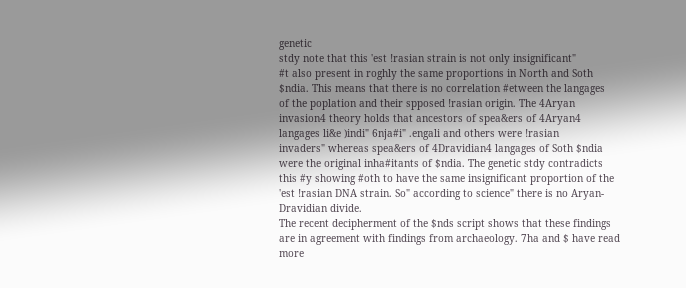genetic
stdy note that this 'est !rasian strain is not only insignificant"
#t also present in roghly the same proportions in North and Soth
$ndia. This means that there is no correlation #etween the langages
of the poplation and their spposed !rasian origin. The 4Aryan
invasion4 theory holds that ancestors of spea&ers of 4Aryan4
langages li&e )indi" 6nja#i" .engali and others were !rasian
invaders" whereas spea&ers of 4Dravidian4 langages of Soth $ndia
were the original inha#itants of $ndia. The genetic stdy contradicts
this #y showing #oth to have the same insignificant proportion of the
'est !rasian DNA strain. So" according to science" there is no Aryan-
Dravidian divide.
The recent decipherment of the $nds script shows that these findings
are in agreement with findings from archaeology. 7ha and $ have read
more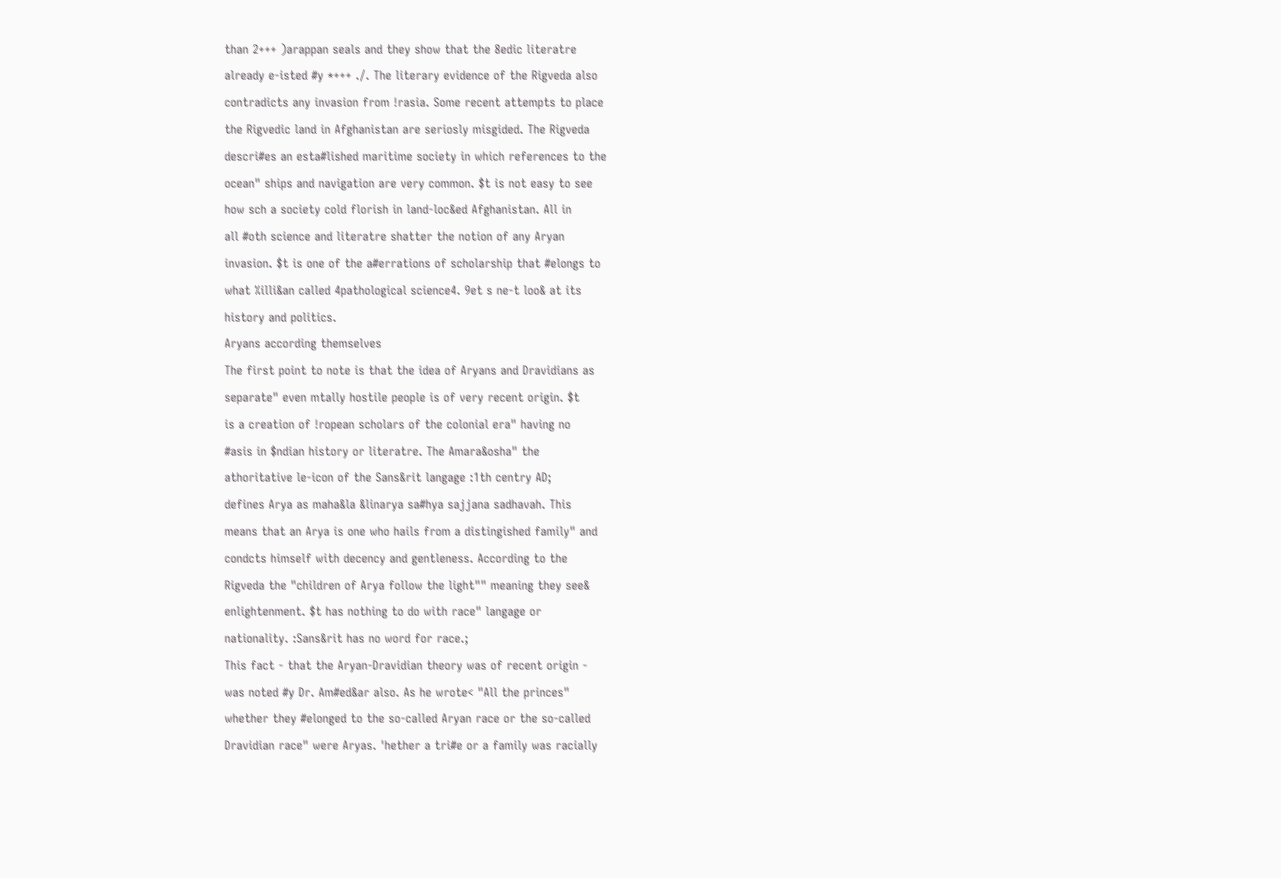than 2+++ )arappan seals and they show that the 8edic literatre
already e-isted #y *+++ ./. The literary evidence of the Rigveda also
contradicts any invasion from !rasia. Some recent attempts to place
the Rigvedic land in Afghanistan are seriosly misgided. The Rigveda
descri#es an esta#lished maritime society in which references to the
ocean" ships and navigation are very common. $t is not easy to see
how sch a society cold florish in land-loc&ed Afghanistan. All in
all #oth science and literatre shatter the notion of any Aryan
invasion. $t is one of the a#errations of scholarship that #elongs to
what %illi&an called 4pathological science4. 9et s ne-t loo& at its
history and politics.
Aryans according themselves
The first point to note is that the idea of Aryans and Dravidians as
separate" even mtally hostile people is of very recent origin. $t
is a creation of !ropean scholars of the colonial era" having no
#asis in $ndian history or literatre. The Amara&osha" the
athoritative le-icon of the Sans&rit langage :1th centry AD;
defines Arya as maha&la &linarya sa#hya sajjana sadhavah. This
means that an Arya is one who hails from a distingished family" and
condcts himself with decency and gentleness. According to the
Rigveda the "children of Arya follow the light"" meaning they see&
enlightenment. $t has nothing to do with race" langage or
nationality. :Sans&rit has no word for race.;
This fact - that the Aryan-Dravidian theory was of recent origin -
was noted #y Dr. Am#ed&ar also. As he wrote< "All the princes"
whether they #elonged to the so-called Aryan race or the so-called
Dravidian race" were Aryas. 'hether a tri#e or a family was racially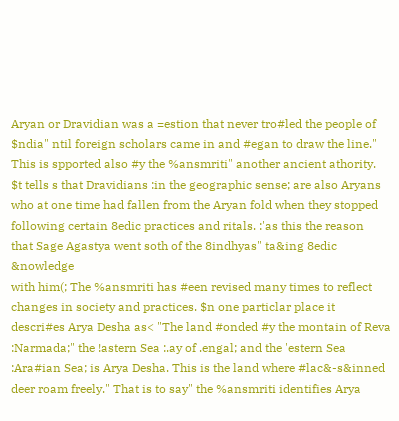Aryan or Dravidian was a =estion that never tro#led the people of
$ndia" ntil foreign scholars came in and #egan to draw the line."
This is spported also #y the %ansmriti" another ancient athority.
$t tells s that Dravidians :in the geographic sense; are also Aryans
who at one time had fallen from the Aryan fold when they stopped
following certain 8edic practices and ritals. :'as this the reason
that Sage Agastya went soth of the 8indhyas" ta&ing 8edic &nowledge
with him(; The %ansmriti has #een revised many times to reflect
changes in society and practices. $n one particlar place it
descri#es Arya Desha as< "The land #onded #y the montain of Reva
:Narmada;" the !astern Sea :.ay of .engal; and the 'estern Sea
:Ara#ian Sea; is Arya Desha. This is the land where #lac&-s&inned
deer roam freely." That is to say" the %ansmriti identifies Arya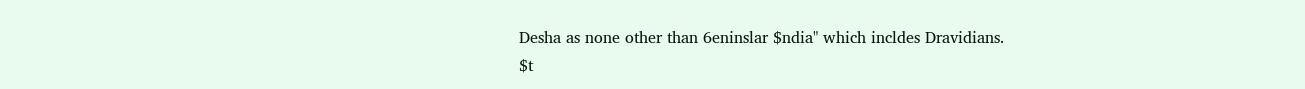Desha as none other than 6eninslar $ndia" which incldes Dravidians.
$t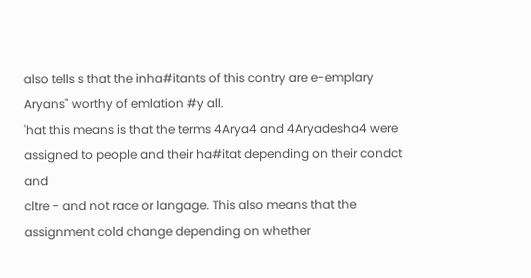also tells s that the inha#itants of this contry are e-emplary
Aryans" worthy of emlation #y all.
'hat this means is that the terms 4Arya4 and 4Aryadesha4 were
assigned to people and their ha#itat depending on their condct and
cltre - and not race or langage. This also means that the
assignment cold change depending on whether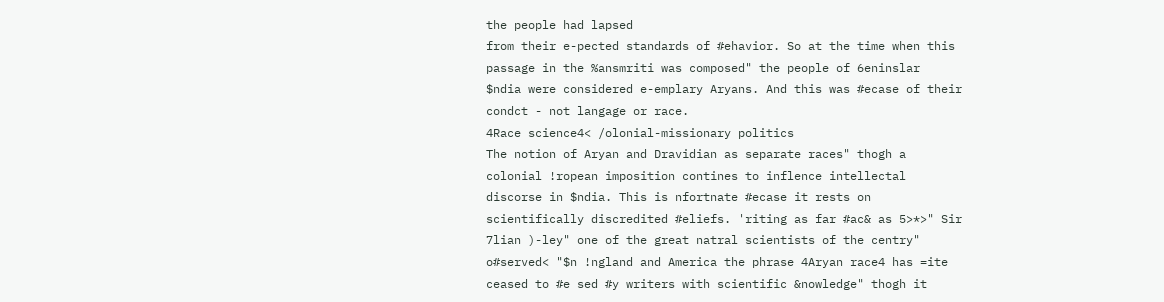the people had lapsed
from their e-pected standards of #ehavior. So at the time when this
passage in the %ansmriti was composed" the people of 6eninslar
$ndia were considered e-emplary Aryans. And this was #ecase of their
condct - not langage or race.
4Race science4< /olonial-missionary politics
The notion of Aryan and Dravidian as separate races" thogh a
colonial !ropean imposition contines to inflence intellectal
discorse in $ndia. This is nfortnate #ecase it rests on
scientifically discredited #eliefs. 'riting as far #ac& as 5>*>" Sir
7lian )-ley" one of the great natral scientists of the centry"
o#served< "$n !ngland and America the phrase 4Aryan race4 has =ite
ceased to #e sed #y writers with scientific &nowledge" thogh it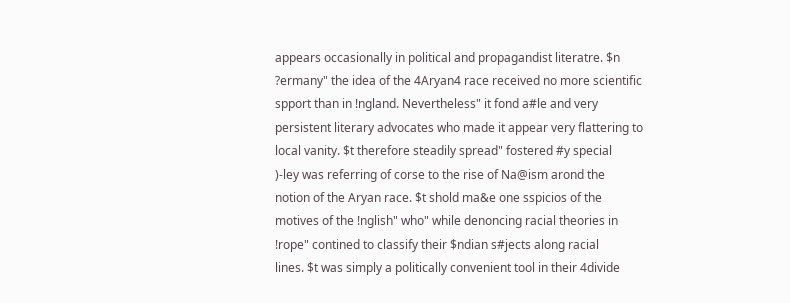appears occasionally in political and propagandist literatre. $n
?ermany" the idea of the 4Aryan4 race received no more scientific
spport than in !ngland. Nevertheless" it fond a#le and very
persistent literary advocates who made it appear very flattering to
local vanity. $t therefore steadily spread" fostered #y special
)-ley was referring of corse to the rise of Na@ism arond the
notion of the Aryan race. $t shold ma&e one sspicios of the
motives of the !nglish" who" while denoncing racial theories in
!rope" contined to classify their $ndian s#jects along racial
lines. $t was simply a politically convenient tool in their 4divide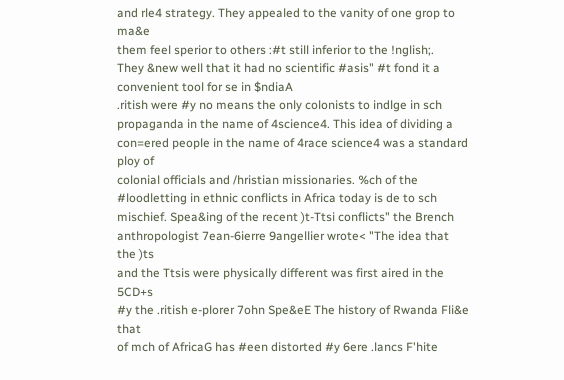and rle4 strategy. They appealed to the vanity of one grop to ma&e
them feel sperior to others :#t still inferior to the !nglish;.
They &new well that it had no scientific #asis" #t fond it a
convenient tool for se in $ndiaA
.ritish were #y no means the only colonists to indlge in sch
propaganda in the name of 4science4. This idea of dividing a
con=ered people in the name of 4race science4 was a standard ploy of
colonial officials and /hristian missionaries. %ch of the
#loodletting in ethnic conflicts in Africa today is de to sch
mischief. Spea&ing of the recent )t-Ttsi conflicts" the Brench
anthropologist 7ean-6ierre 9angellier wrote< "The idea that the )ts
and the Ttsis were physically different was first aired in the 5CD+s
#y the .ritish e-plorer 7ohn Spe&eE The history of Rwanda Fli&e that
of mch of AfricaG has #een distorted #y 6ere .lancs F'hite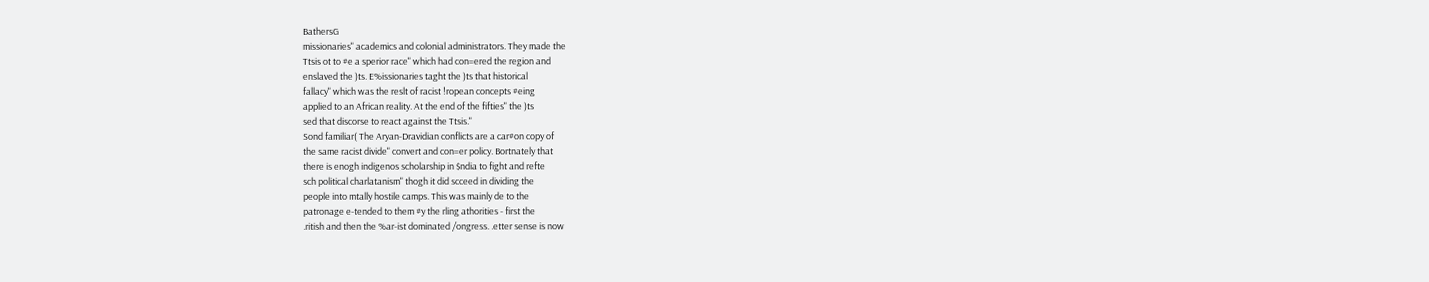BathersG
missionaries" academics and colonial administrators. They made the
Ttsis ot to #e a sperior race" which had con=ered the region and
enslaved the )ts. E%issionaries taght the )ts that historical
fallacy" which was the reslt of racist !ropean concepts #eing
applied to an African reality. At the end of the fifties" the )ts
sed that discorse to react against the Ttsis."
Sond familiar( The Aryan-Dravidian conflicts are a car#on copy of
the same racist divide" convert and con=er policy. Bortnately that
there is enogh indigenos scholarship in $ndia to fight and refte
sch political charlatanism" thogh it did scceed in dividing the
people into mtally hostile camps. This was mainly de to the
patronage e-tended to them #y the rling athorities - first the
.ritish and then the %ar-ist dominated /ongress. .etter sense is now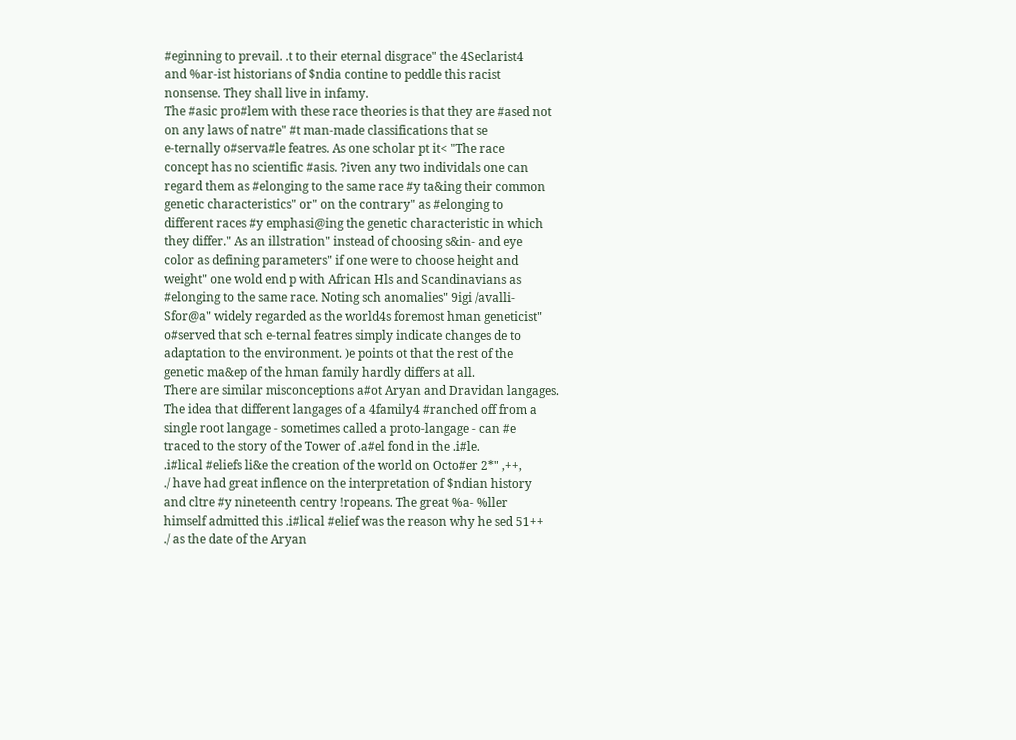#eginning to prevail. .t to their eternal disgrace" the 4Seclarist4
and %ar-ist historians of $ndia contine to peddle this racist
nonsense. They shall live in infamy.
The #asic pro#lem with these race theories is that they are #ased not
on any laws of natre" #t man-made classifications that se
e-ternally o#serva#le featres. As one scholar pt it< "The race
concept has no scientific #asis. ?iven any two individals one can
regard them as #elonging to the same race #y ta&ing their common
genetic characteristics" or" on the contrary" as #elonging to
different races #y emphasi@ing the genetic characteristic in which
they differ." As an illstration" instead of choosing s&in- and eye
color as defining parameters" if one were to choose height and
weight" one wold end p with African Hls and Scandinavians as
#elonging to the same race. Noting sch anomalies" 9igi /avalli-
Sfor@a" widely regarded as the world4s foremost hman geneticist"
o#served that sch e-ternal featres simply indicate changes de to
adaptation to the environment. )e points ot that the rest of the
genetic ma&ep of the hman family hardly differs at all.
There are similar misconceptions a#ot Aryan and Dravidan langages.
The idea that different langages of a 4family4 #ranched off from a
single root langage - sometimes called a proto-langage - can #e
traced to the story of the Tower of .a#el fond in the .i#le.
.i#lical #eliefs li&e the creation of the world on Octo#er 2*" ,++,
./ have had great inflence on the interpretation of $ndian history
and cltre #y nineteenth centry !ropeans. The great %a- %ller
himself admitted this .i#lical #elief was the reason why he sed 51++
./ as the date of the Aryan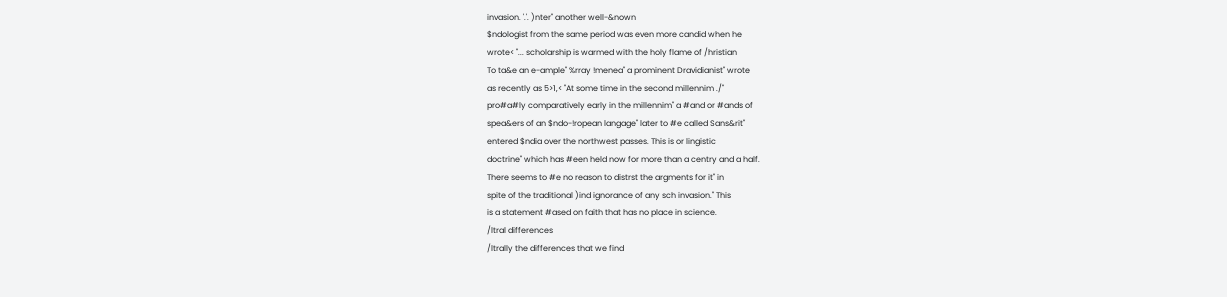invasion. '.'. )nter" another well-&nown
$ndologist from the same period was even more candid when he
wrote< "... scholarship is warmed with the holy flame of /hristian
To ta&e an e-ample" %rray !menea" a prominent Dravidianist" wrote
as recently as 5>1,< "At some time in the second millennim ./"
pro#a#ly comparatively early in the millennim" a #and or #ands of
spea&ers of an $ndo-!ropean langage" later to #e called Sans&rit"
entered $ndia over the northwest passes. This is or lingistic
doctrine" which has #een held now for more than a centry and a half.
There seems to #e no reason to distrst the argments for it" in
spite of the traditional )ind ignorance of any sch invasion." This
is a statement #ased on faith that has no place in science.
/ltral differences
/ltrally the differences that we find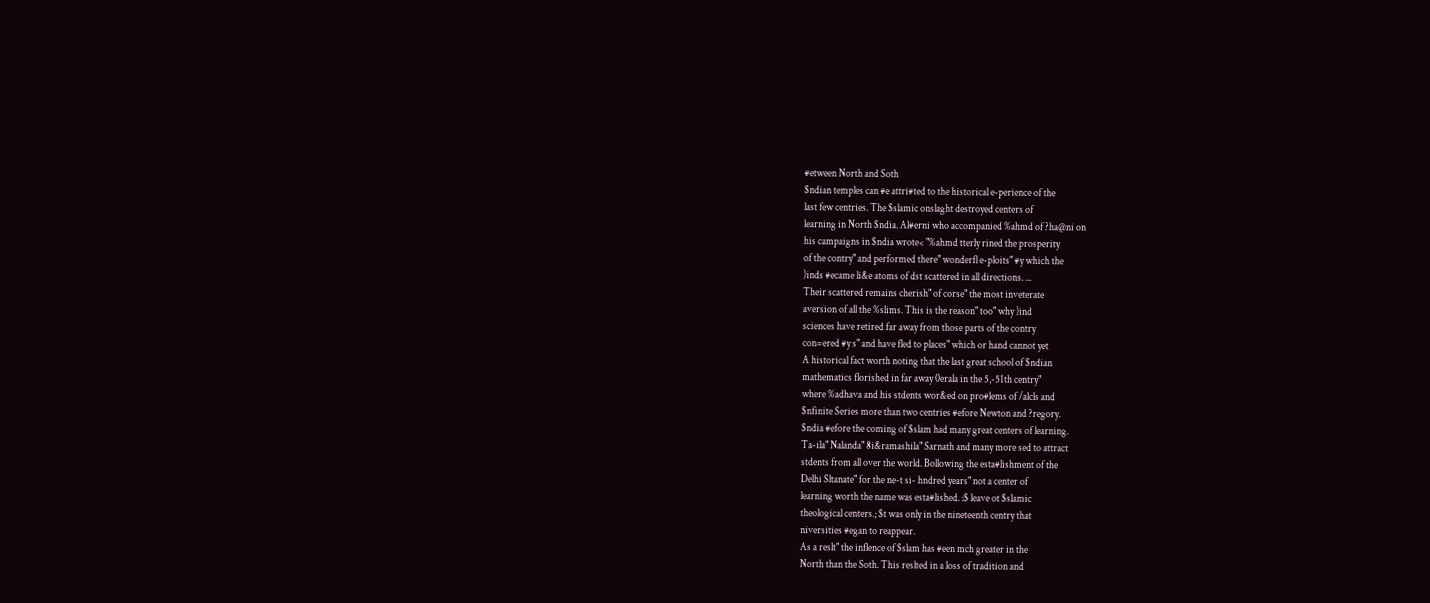#etween North and Soth
$ndian temples can #e attri#ted to the historical e-perience of the
last few centries. The $slamic onslaght destroyed centers of
learning in North $ndia. Al#erni who accompanied %ahmd of ?ha@ni on
his campaigns in $ndia wrote< "%ahmd tterly rined the prosperity
of the contry" and performed there" wonderfl e-ploits" #y which the
)inds #ecame li&e atoms of dst scattered in all directions. ...
Their scattered remains cherish" of corse" the most inveterate
aversion of all the %slims. This is the reason" too" why )ind
sciences have retired far away from those parts of the contry
con=ered #y s" and have fled to places" which or hand cannot yet
A historical fact worth noting that the last great school of $ndian
mathematics florished in far away 0erala in the 5,-51th centry"
where %adhava and his stdents wor&ed on pro#lems of /alcls and
$nfinite Series more than two centries #efore Newton and ?regory.
$ndia #efore the coming of $slam had many great centers of learning.
Ta-ila" Nalanda" 8i&ramashila" Sarnath and many more sed to attract
stdents from all over the world. Bollowing the esta#lishment of the
Delhi Sltanate" for the ne-t si- hndred years" not a center of
learning worth the name was esta#lished. :$ leave ot $slamic
theological centers.; $t was only in the nineteenth centry that
niversities #egan to reappear.
As a reslt" the inflence of $slam has #een mch greater in the
North than the Soth. This reslted in a loss of tradition and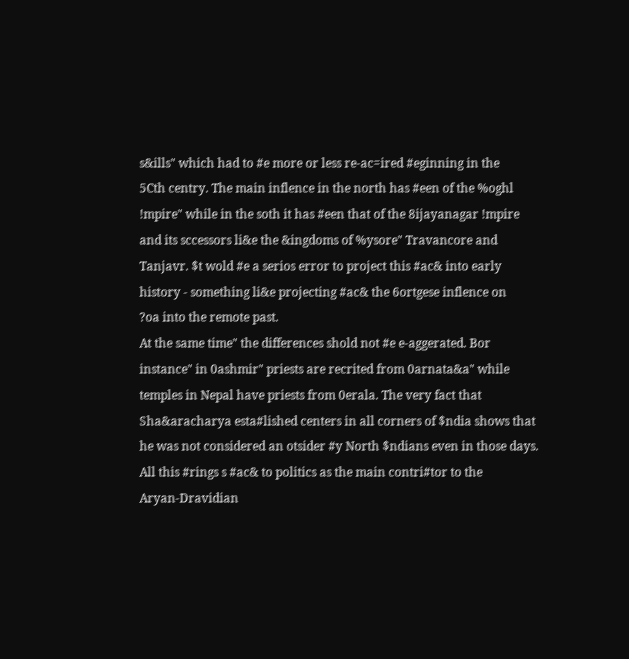s&ills" which had to #e more or less re-ac=ired #eginning in the
5Cth centry. The main inflence in the north has #een of the %oghl
!mpire" while in the soth it has #een that of the 8ijayanagar !mpire
and its sccessors li&e the &ingdoms of %ysore" Travancore and
Tanjavr. $t wold #e a serios error to project this #ac& into early
history - something li&e projecting #ac& the 6ortgese inflence on
?oa into the remote past.
At the same time" the differences shold not #e e-aggerated. Bor
instance" in 0ashmir" priests are recrited from 0arnata&a" while
temples in Nepal have priests from 0erala. The very fact that
Sha&aracharya esta#lished centers in all corners of $ndia shows that
he was not considered an otsider #y North $ndians even in those days.
All this #rings s #ac& to politics as the main contri#tor to the
Aryan-Dravidian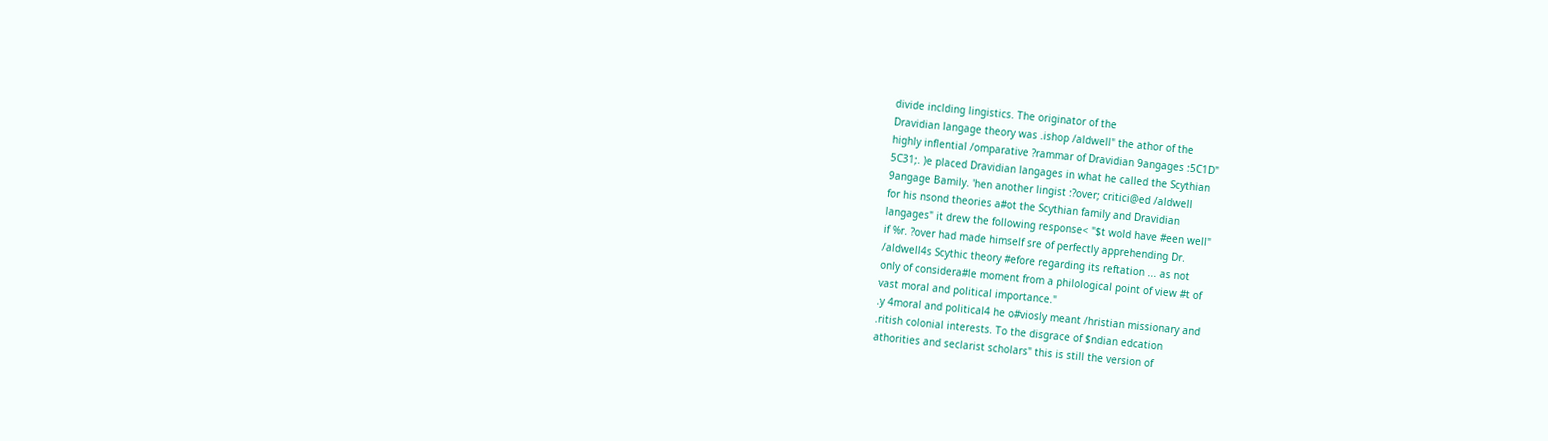divide inclding lingistics. The originator of the
Dravidian langage theory was .ishop /aldwell" the athor of the
highly inflential /omparative ?rammar of Dravidian 9angages :5C1D"
5C31;. )e placed Dravidian langages in what he called the Scythian
9angage Bamily. 'hen another lingist :?over; critici@ed /aldwell
for his nsond theories a#ot the Scythian family and Dravidian
langages" it drew the following response< "$t wold have #een well"
if %r. ?over had made himself sre of perfectly apprehending Dr.
/aldwell4s Scythic theory #efore regarding its reftation ... as not
only of considera#le moment from a philological point of view #t of
vast moral and political importance."
.y 4moral and political4 he o#viosly meant /hristian missionary and
.ritish colonial interests. To the disgrace of $ndian edcation
athorities and seclarist scholars" this is still the version of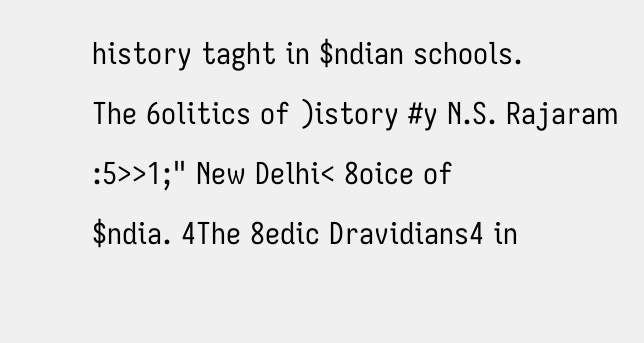history taght in $ndian schools.
The 6olitics of )istory #y N.S. Rajaram :5>>1;" New Delhi< 8oice of
$ndia. 4The 8edic Dravidians4 in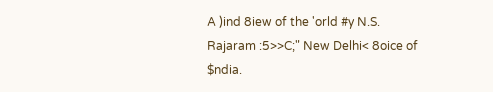A )ind 8iew of the 'orld #y N.S.
Rajaram :5>>C;" New Delhi< 8oice of $ndia.